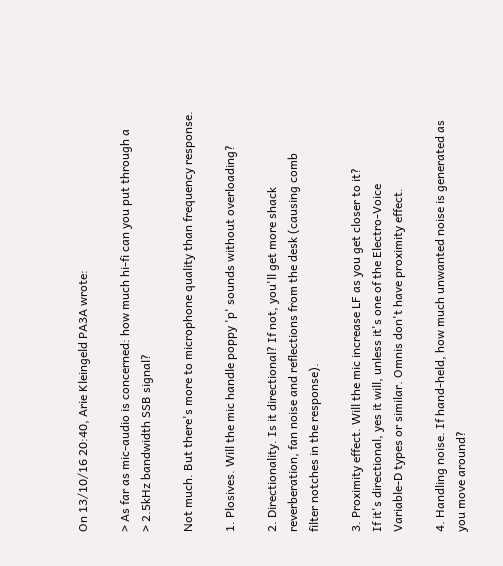On 13/10/16 20:40, Arie Kleingeld PA3A wrote:

> As far as mic-audio is concerned: how much hi-fi can you put through a
> 2.5kHz bandwidth SSB signal?

Not much. But there's more to microphone quality than frequency response.

1. Plosives. Will the mic handle poppy 'p' sounds without overloading?

2. Directionality. Is it directional? If not, you'll get more shack
reverberation, fan noise and reflections from the desk (causing comb
filter notches in the response).

3. Proximity effect. Will the mic increase LF as you get closer to it?
If it's directional, yes it will, unless it's one of the Electro-Voice
Variable-D types or similar. Omnis don't have proximity effect.

4. Handling noise. If hand-held, how much unwanted noise is generated as
you move around?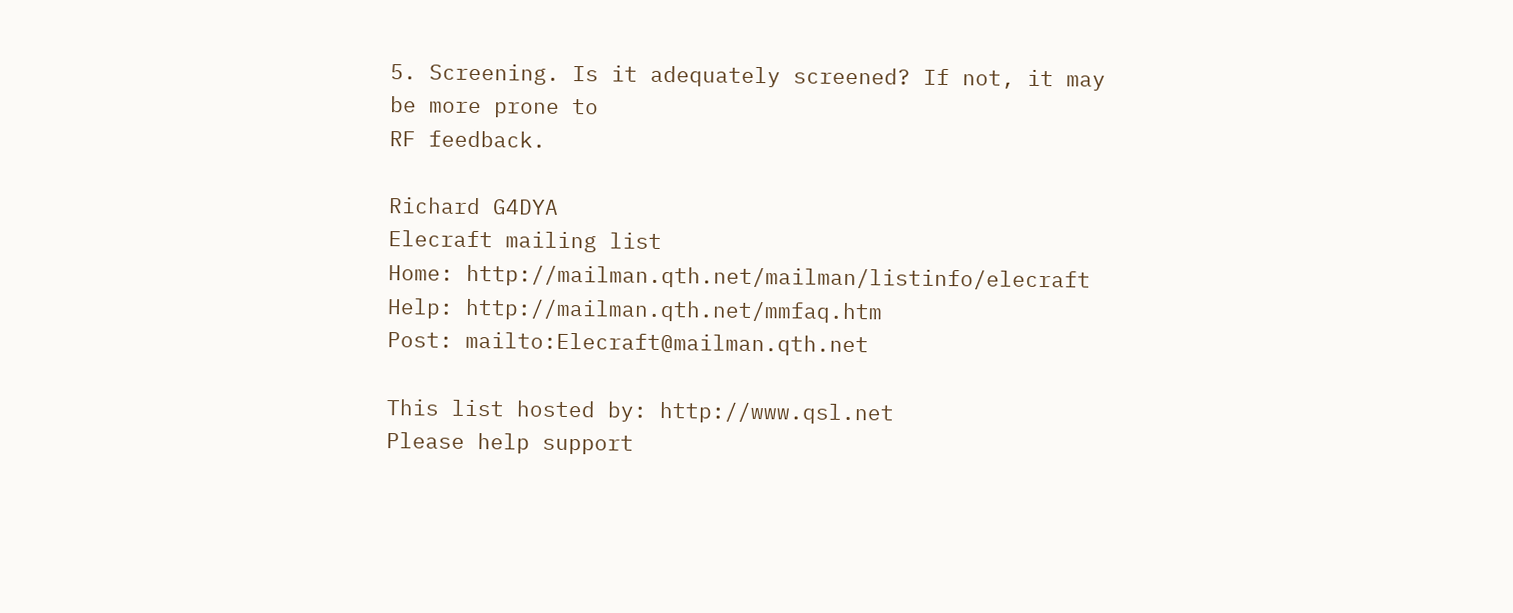5. Screening. Is it adequately screened? If not, it may be more prone to
RF feedback.

Richard G4DYA
Elecraft mailing list
Home: http://mailman.qth.net/mailman/listinfo/elecraft
Help: http://mailman.qth.net/mmfaq.htm
Post: mailto:Elecraft@mailman.qth.net

This list hosted by: http://www.qsl.net
Please help support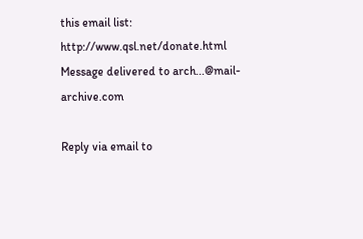this email list: http://www.qsl.net/donate.html
Message delivered to arch...@mail-archive.com

Reply via email to